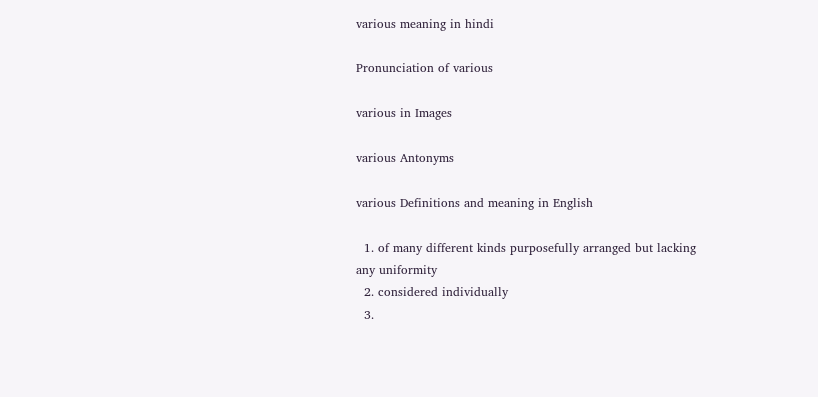various meaning in hindi

Pronunciation of various

various in Images

various Antonyms

various Definitions and meaning in English

  1. of many different kinds purposefully arranged but lacking any uniformity
  2. considered individually
  3.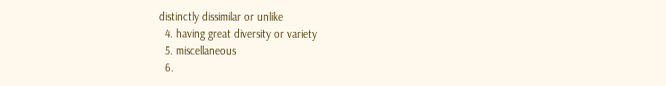distinctly dissimilar or unlike
  4. having great diversity or variety
  5. miscellaneous
  6.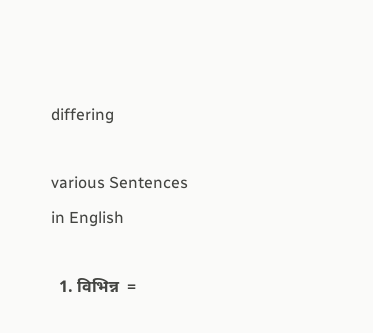differing

various Sentences in English

  1. विभिन्न  =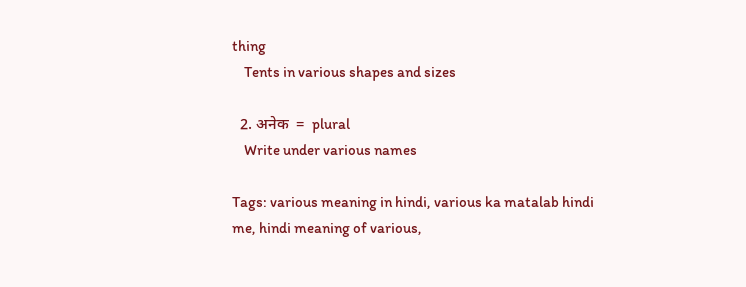thing
    Tents in various shapes and sizes

  2. अनेक  =  plural
    Write under various names

Tags: various meaning in hindi, various ka matalab hindi me, hindi meaning of various,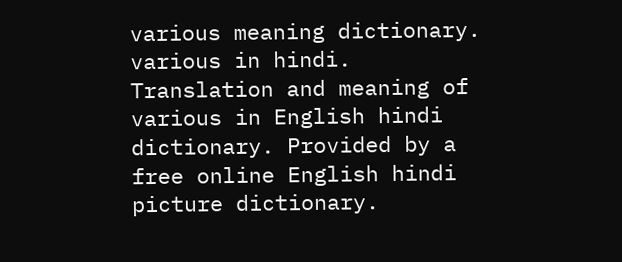various meaning dictionary. various in hindi. Translation and meaning of various in English hindi dictionary. Provided by a free online English hindi picture dictionary.